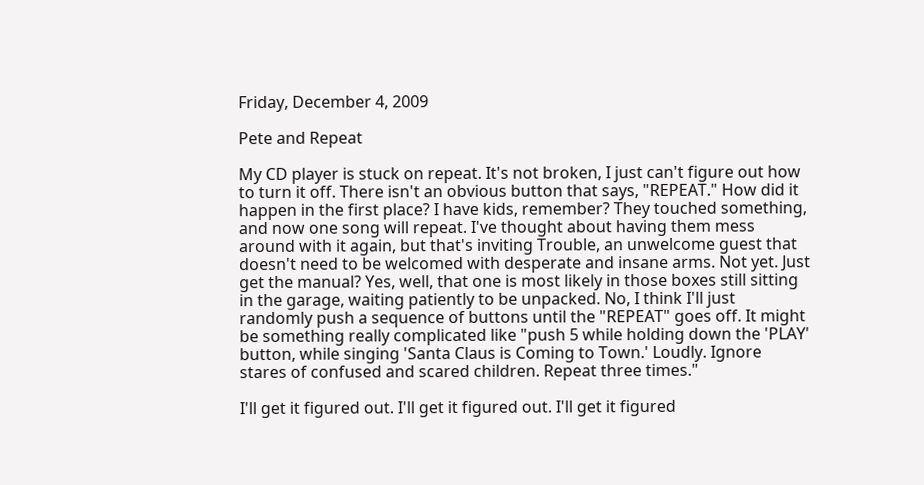Friday, December 4, 2009

Pete and Repeat

My CD player is stuck on repeat. It's not broken, I just can't figure out how to turn it off. There isn't an obvious button that says, "REPEAT." How did it happen in the first place? I have kids, remember? They touched something, and now one song will repeat. I've thought about having them mess around with it again, but that's inviting Trouble, an unwelcome guest that doesn't need to be welcomed with desperate and insane arms. Not yet. Just get the manual? Yes, well, that one is most likely in those boxes still sitting in the garage, waiting patiently to be unpacked. No, I think I'll just randomly push a sequence of buttons until the "REPEAT" goes off. It might be something really complicated like "push 5 while holding down the 'PLAY' button, while singing 'Santa Claus is Coming to Town.' Loudly. Ignore stares of confused and scared children. Repeat three times."

I'll get it figured out. I'll get it figured out. I'll get it figured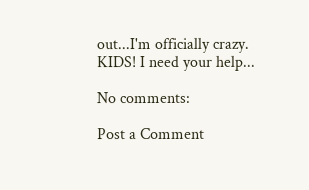out...I'm officially crazy. KIDS! I need your help...

No comments:

Post a Comment